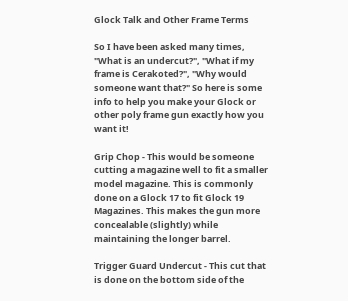Glock Talk and Other Frame Terms

So I have been asked many times, "What is an undercut?", "What if my frame is Cerakoted?", "Why would someone want that?" So here is some info to help you make your Glock or other poly frame gun exactly how you want it!

Grip Chop - This would be someone cutting a magazine well to fit a smaller model magazine. This is commonly done on a Glock 17 to fit Glock 19 Magazines. This makes the gun more concealable (slightly) while maintaining the longer barrel.

Trigger Guard Undercut - This cut that is done on the bottom side of the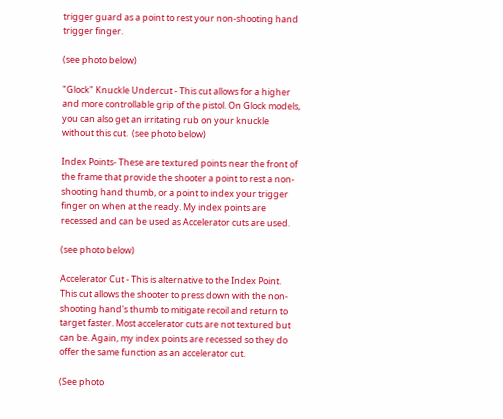trigger guard as a point to rest your non-shooting hand trigger finger.

(see photo below)

"Glock" Knuckle Undercut - This cut allows for a higher and more controllable grip of the pistol. On Glock models, you can also get an irritating rub on your knuckle without this cut.  (see photo below)

Index Points- These are textured points near the front of the frame that provide the shooter a point to rest a non-shooting hand thumb, or a point to index your trigger finger on when at the ready. My index points are recessed and can be used as Accelerator cuts are used.

(see photo below)

Accelerator Cut - This is alternative to the Index Point. This cut allows the shooter to press down with the non-shooting hand's thumb to mitigate recoil and return to target faster. Most accelerator cuts are not textured but can be. Again, my index points are recessed so they do offer the same function as an accelerator cut.

(See photo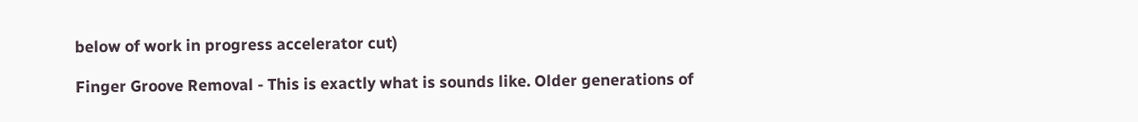below of work in progress accelerator cut)

Finger Groove Removal - This is exactly what is sounds like. Older generations of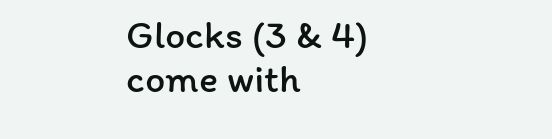Glocks (3 & 4) come with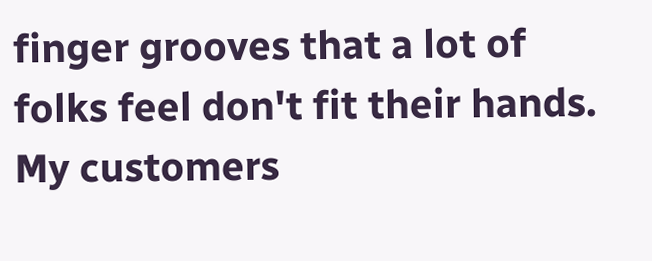finger grooves that a lot of folks feel don't fit their hands. My customers